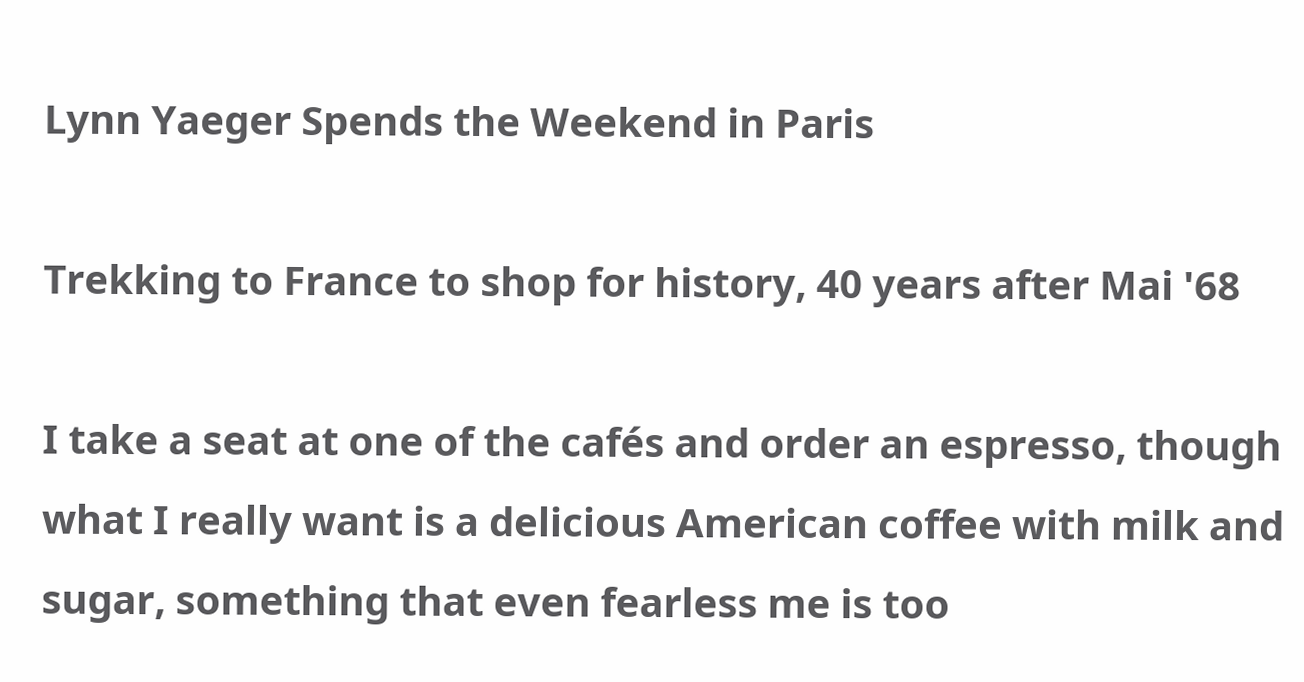Lynn Yaeger Spends the Weekend in Paris

Trekking to France to shop for history, 40 years after Mai '68

I take a seat at one of the cafés and order an espresso, though what I really want is a delicious American coffee with milk and sugar, something that even fearless me is too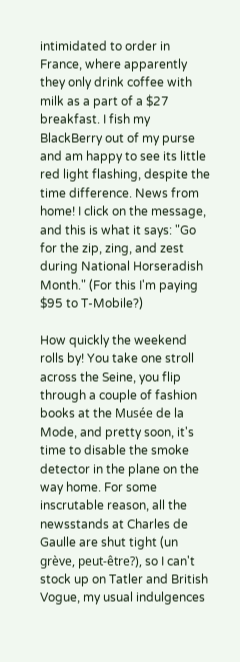intimidated to order in France, where apparently they only drink coffee with milk as a part of a $27 breakfast. I fish my BlackBerry out of my purse and am happy to see its little red light flashing, despite the time difference. News from home! I click on the message, and this is what it says: "Go for the zip, zing, and zest during National Horseradish Month." (For this I'm paying $95 to T-Mobile?)

How quickly the weekend rolls by! You take one stroll across the Seine, you flip through a couple of fashion books at the Musée de la Mode, and pretty soon, it's time to disable the smoke detector in the plane on the way home. For some inscrutable reason, all the newsstands at Charles de Gaulle are shut tight (un grève, peut-être?), so I can't stock up on Tatler and British Vogue, my usual indulgences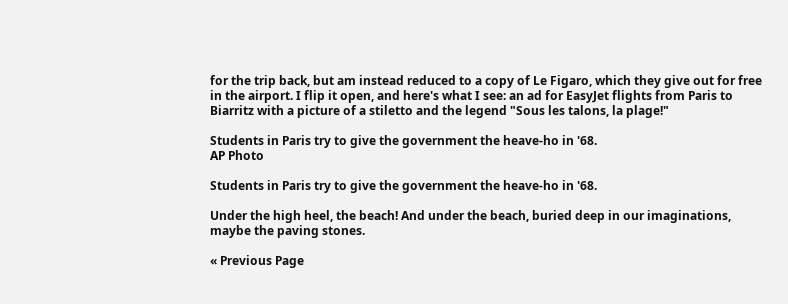for the trip back, but am instead reduced to a copy of Le Figaro, which they give out for free in the airport. I flip it open, and here's what I see: an ad for EasyJet flights from Paris to Biarritz with a picture of a stiletto and the legend "Sous les talons, la plage!"

Students in Paris try to give the government the heave-ho in '68.
AP Photo

Students in Paris try to give the government the heave-ho in '68.

Under the high heel, the beach! And under the beach, buried deep in our imaginations, maybe the paving stones.

« Previous Page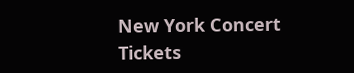New York Concert Tickets